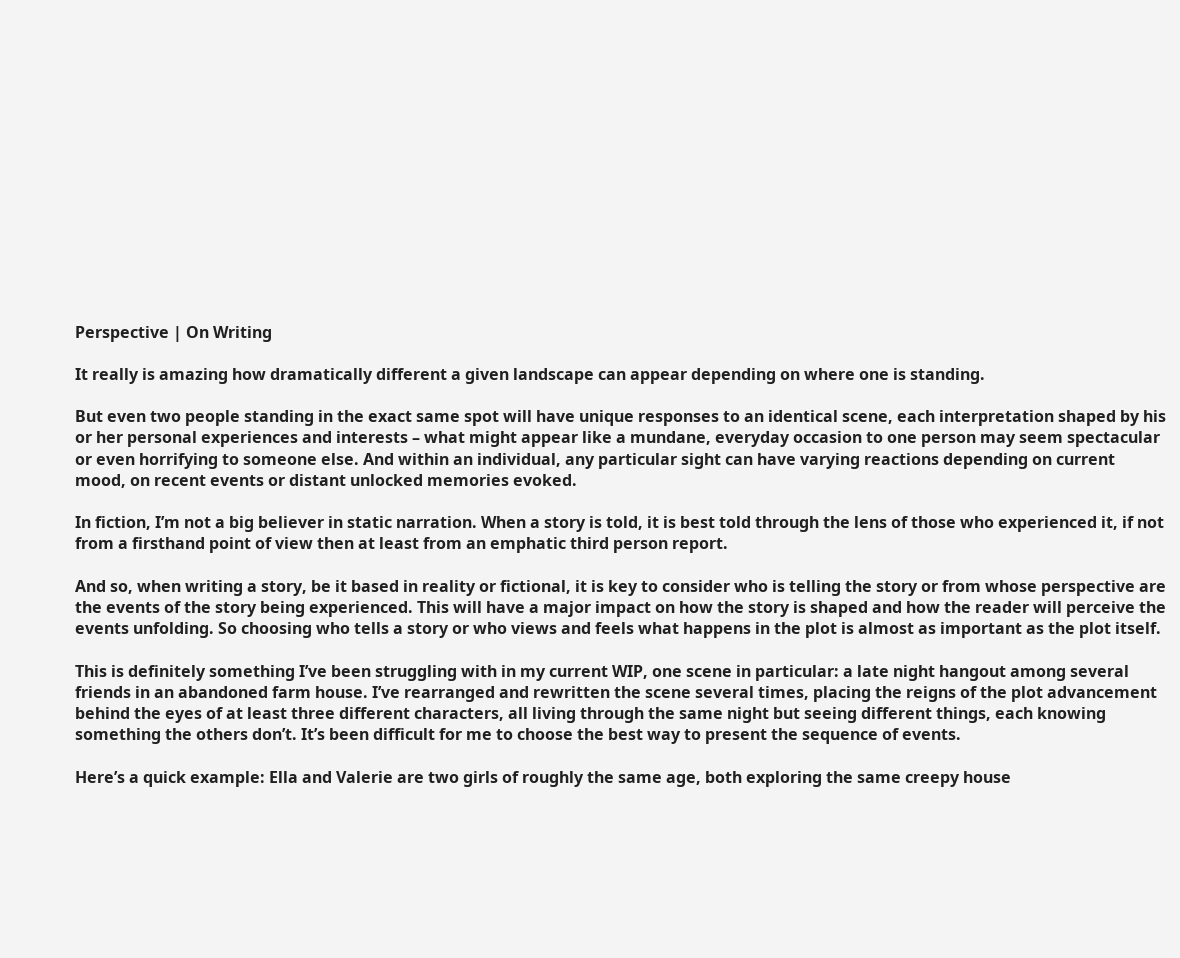Perspective | On Writing

It really is amazing how dramatically different a given landscape can appear depending on where one is standing.

But even two people standing in the exact same spot will have unique responses to an identical scene, each interpretation shaped by his or her personal experiences and interests – what might appear like a mundane, everyday occasion to one person may seem spectacular or even horrifying to someone else. And within an individual, any particular sight can have varying reactions depending on current mood, on recent events or distant unlocked memories evoked.

In fiction, I’m not a big believer in static narration. When a story is told, it is best told through the lens of those who experienced it, if not from a firsthand point of view then at least from an emphatic third person report.

And so, when writing a story, be it based in reality or fictional, it is key to consider who is telling the story or from whose perspective are the events of the story being experienced. This will have a major impact on how the story is shaped and how the reader will perceive the events unfolding. So choosing who tells a story or who views and feels what happens in the plot is almost as important as the plot itself.

This is definitely something I’ve been struggling with in my current WIP, one scene in particular: a late night hangout among several friends in an abandoned farm house. I’ve rearranged and rewritten the scene several times, placing the reigns of the plot advancement behind the eyes of at least three different characters, all living through the same night but seeing different things, each knowing something the others don’t. It’s been difficult for me to choose the best way to present the sequence of events.

Here’s a quick example: Ella and Valerie are two girls of roughly the same age, both exploring the same creepy house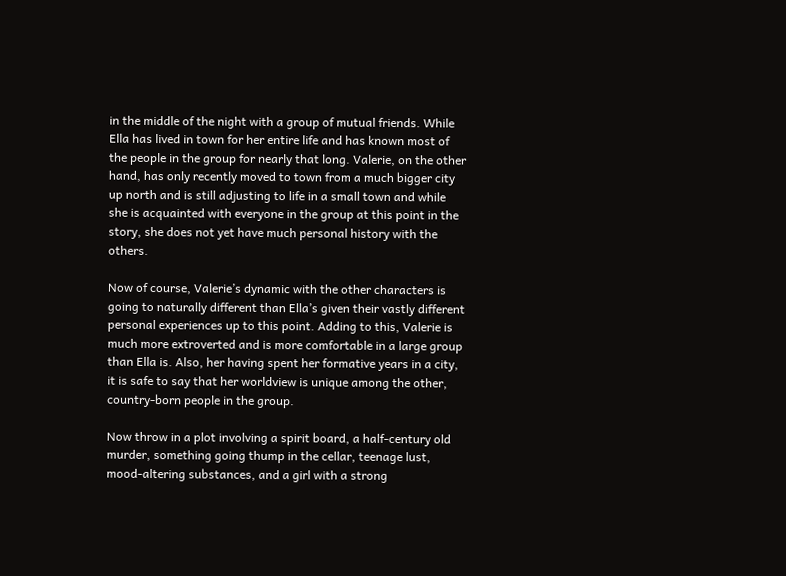in the middle of the night with a group of mutual friends. While Ella has lived in town for her entire life and has known most of the people in the group for nearly that long. Valerie, on the other hand, has only recently moved to town from a much bigger city up north and is still adjusting to life in a small town and while she is acquainted with everyone in the group at this point in the story, she does not yet have much personal history with the others.

Now of course, Valerie’s dynamic with the other characters is going to naturally different than Ella’s given their vastly different personal experiences up to this point. Adding to this, Valerie is much more extroverted and is more comfortable in a large group than Ella is. Also, her having spent her formative years in a city, it is safe to say that her worldview is unique among the other, country-born people in the group.

Now throw in a plot involving a spirit board, a half-century old murder, something going thump in the cellar, teenage lust, mood-altering substances, and a girl with a strong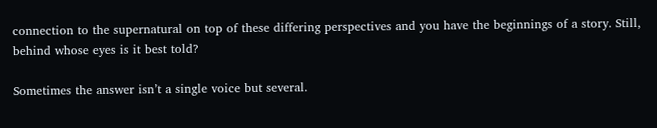connection to the supernatural on top of these differing perspectives and you have the beginnings of a story. Still, behind whose eyes is it best told?

Sometimes the answer isn’t a single voice but several.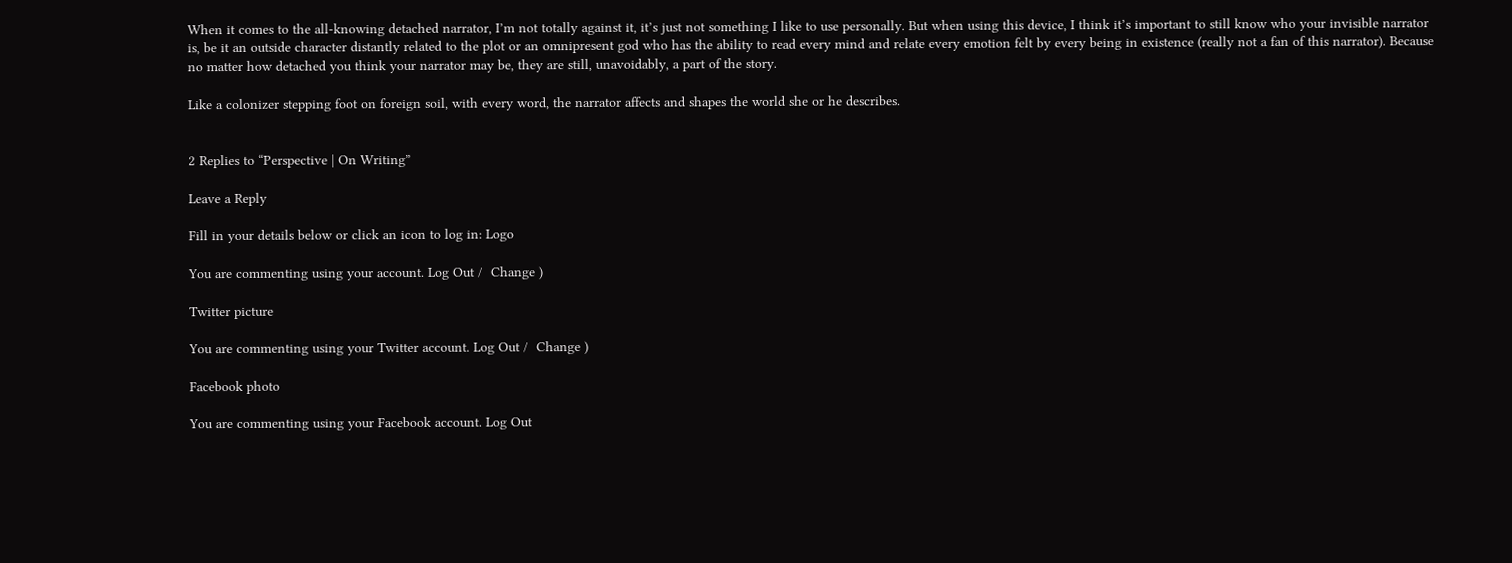When it comes to the all-knowing detached narrator, I’m not totally against it, it’s just not something I like to use personally. But when using this device, I think it’s important to still know who your invisible narrator is, be it an outside character distantly related to the plot or an omnipresent god who has the ability to read every mind and relate every emotion felt by every being in existence (really not a fan of this narrator). Because no matter how detached you think your narrator may be, they are still, unavoidably, a part of the story.

Like a colonizer stepping foot on foreign soil, with every word, the narrator affects and shapes the world she or he describes.


2 Replies to “Perspective | On Writing”

Leave a Reply

Fill in your details below or click an icon to log in: Logo

You are commenting using your account. Log Out /  Change )

Twitter picture

You are commenting using your Twitter account. Log Out /  Change )

Facebook photo

You are commenting using your Facebook account. Log Out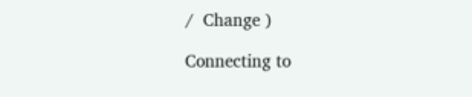/  Change )

Connecting to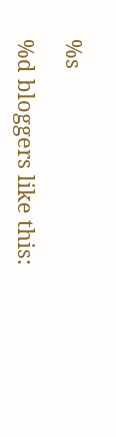%s

%d bloggers like this: